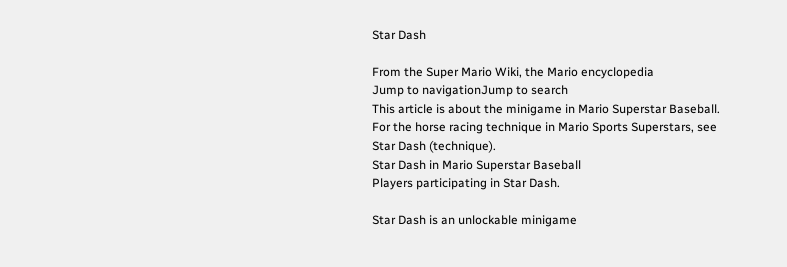Star Dash

From the Super Mario Wiki, the Mario encyclopedia
Jump to navigationJump to search
This article is about the minigame in Mario Superstar Baseball. For the horse racing technique in Mario Sports Superstars, see Star Dash (technique).
Star Dash in Mario Superstar Baseball
Players participating in Star Dash.

Star Dash is an unlockable minigame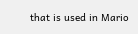that is used in Mario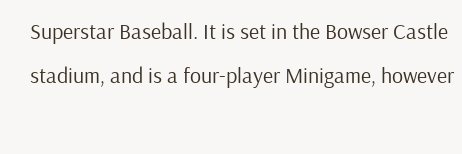Superstar Baseball. It is set in the Bowser Castle stadium, and is a four-player Minigame, however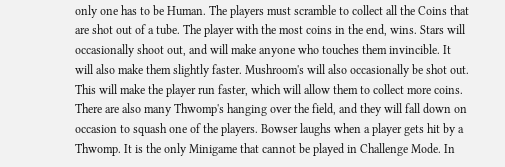only one has to be Human. The players must scramble to collect all the Coins that are shot out of a tube. The player with the most coins in the end, wins. Stars will occasionally shoot out, and will make anyone who touches them invincible. It will also make them slightly faster. Mushroom's will also occasionally be shot out. This will make the player run faster, which will allow them to collect more coins. There are also many Thwomp's hanging over the field, and they will fall down on occasion to squash one of the players. Bowser laughs when a player gets hit by a Thwomp. It is the only Minigame that cannot be played in Challenge Mode. In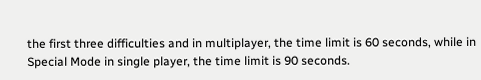the first three difficulties and in multiplayer, the time limit is 60 seconds, while in Special Mode in single player, the time limit is 90 seconds.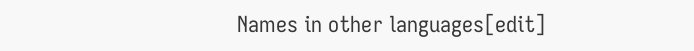Names in other languages[edit]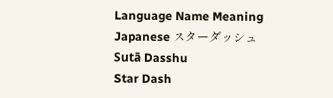Language Name Meaning
Japanese スターダッシュ
Sutā Dasshu
Star Dash